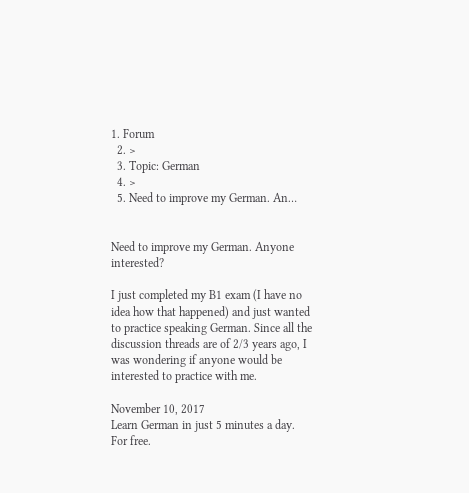1. Forum
  2. >
  3. Topic: German
  4. >
  5. Need to improve my German. An…


Need to improve my German. Anyone interested?

I just completed my B1 exam (I have no idea how that happened) and just wanted to practice speaking German. Since all the discussion threads are of 2/3 years ago, I was wondering if anyone would be interested to practice with me.

November 10, 2017
Learn German in just 5 minutes a day. For free.